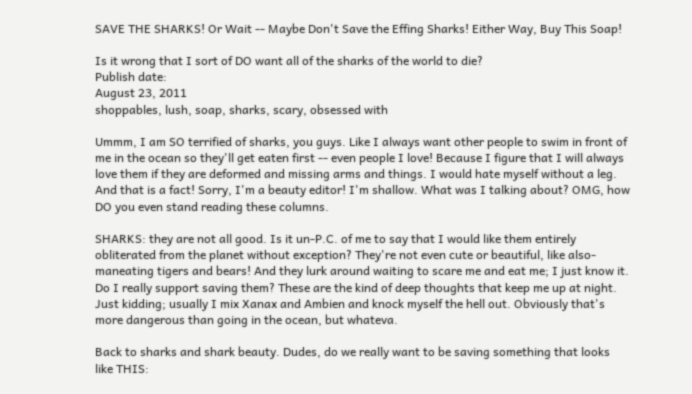SAVE THE SHARKS! Or Wait -- Maybe Don't Save the Effing Sharks! Either Way, Buy This Soap!

Is it wrong that I sort of DO want all of the sharks of the world to die?
Publish date:
August 23, 2011
shoppables, lush, soap, sharks, scary, obsessed with

Ummm, I am SO terrified of sharks, you guys. Like I always want other people to swim in front of me in the ocean so they'll get eaten first -- even people I love! Because I figure that I will always love them if they are deformed and missing arms and things. I would hate myself without a leg. And that is a fact! Sorry, I'm a beauty editor! I'm shallow. What was I talking about? OMG, how DO you even stand reading these columns.

SHARKS: they are not all good. Is it un-P.C. of me to say that I would like them entirely obliterated from the planet without exception? They're not even cute or beautiful, like also-maneating tigers and bears! And they lurk around waiting to scare me and eat me; I just know it. Do I really support saving them? These are the kind of deep thoughts that keep me up at night. Just kidding; usually I mix Xanax and Ambien and knock myself the hell out. Obviously that's more dangerous than going in the ocean, but whateva.

Back to sharks and shark beauty. Dudes, do we really want to be saving something that looks like THIS: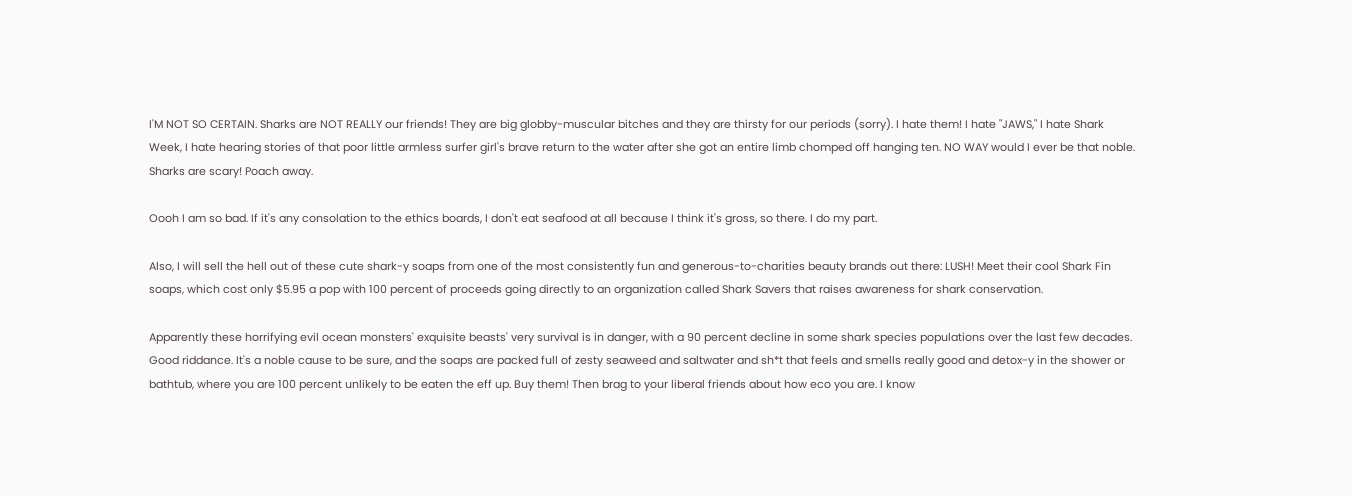I'M NOT SO CERTAIN. Sharks are NOT REALLY our friends! They are big globby-muscular bitches and they are thirsty for our periods (sorry). I hate them! I hate "JAWS," I hate Shark Week, I hate hearing stories of that poor little armless surfer girl's brave return to the water after she got an entire limb chomped off hanging ten. NO WAY would I ever be that noble. Sharks are scary! Poach away.

Oooh I am so bad. If it's any consolation to the ethics boards, I don't eat seafood at all because I think it's gross, so there. I do my part.

Also, I will sell the hell out of these cute shark-y soaps from one of the most consistently fun and generous-to-charities beauty brands out there: LUSH! Meet their cool Shark Fin soaps, which cost only $5.95 a pop with 100 percent of proceeds going directly to an organization called Shark Savers that raises awareness for shark conservation.

Apparently these horrifying evil ocean monsters' exquisite beasts' very survival is in danger, with a 90 percent decline in some shark species populations over the last few decades. Good riddance. It's a noble cause to be sure, and the soaps are packed full of zesty seaweed and saltwater and sh*t that feels and smells really good and detox-y in the shower or bathtub, where you are 100 percent unlikely to be eaten the eff up. Buy them! Then brag to your liberal friends about how eco you are. I know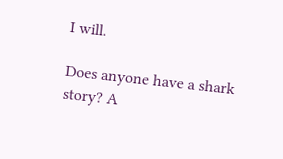I will.

Does anyone have a shark story? A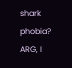shark phobia? ARG, I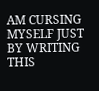AM CURSING MYSELF JUST BY WRITING THIS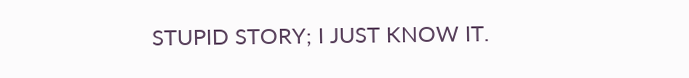STUPID STORY; I JUST KNOW IT.